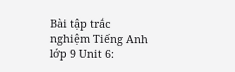Bài tập trắc nghiệm Tiếng Anh lớp 9 Unit 6: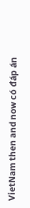VietNam then and now có đáp án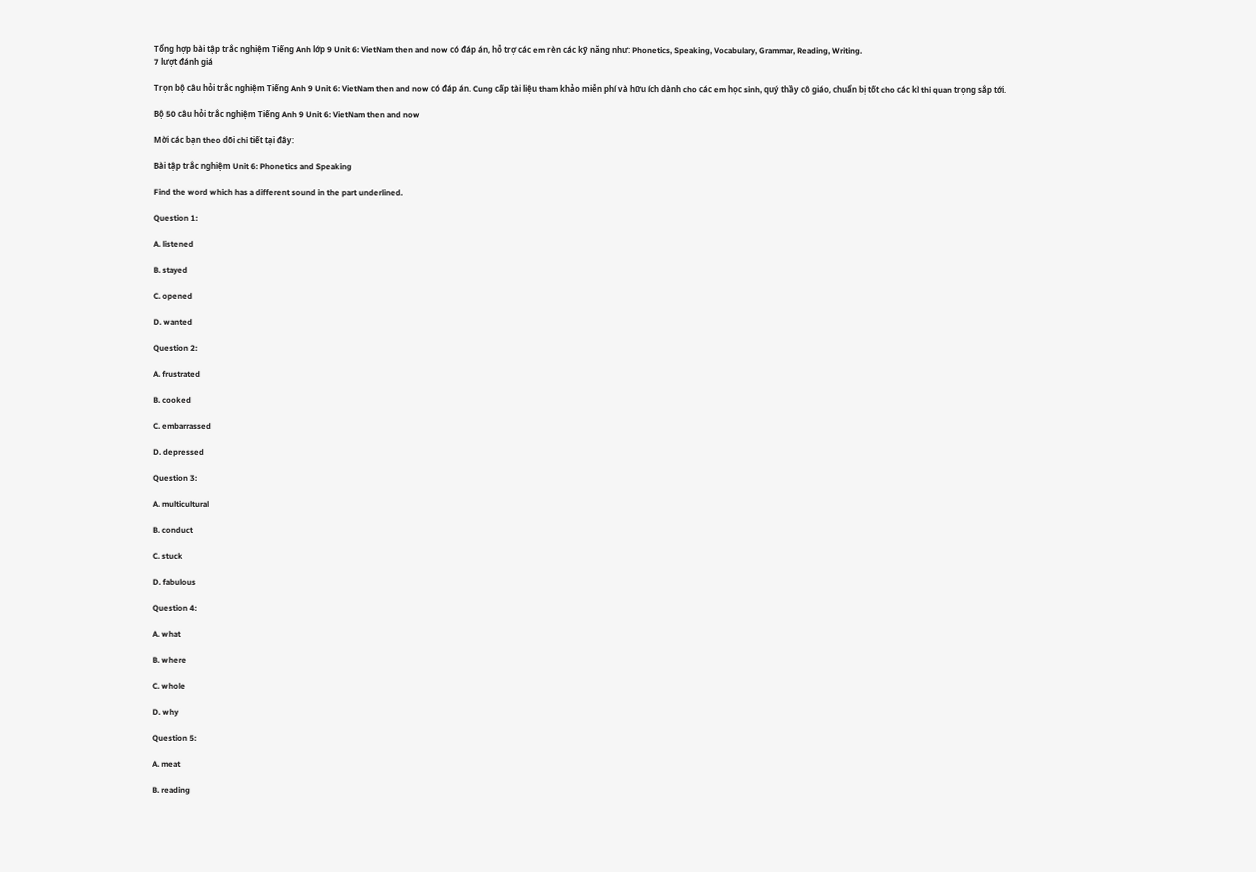Tổng hợp bài tập trắc nghiệm Tiếng Anh lớp 9 Unit 6: VietNam then and now có đáp án, hỗ trợ các em rèn các kỹ năng như: Phonetics, Speaking, Vocabulary, Grammar, Reading, Writing.
7 lượt đánh giá

Trọn bộ câu hỏi trắc nghiệm Tiếng Anh 9 Unit 6: VietNam then and now có đáp án. Cung cấp tài liệu tham khảo miễn phí và hữu ích dành cho các em học sinh, quý thầy cô giáo, chuẩn bị tốt cho các kì thi quan trọng sắp tới.

Bộ 50 câu hỏi trắc nghiệm Tiếng Anh 9 Unit 6: VietNam then and now

Mời các bạn theo dõi chi tiết tại đây:

Bài tập trắc nghiệm Unit 6: Phonetics and Speaking

Find the word which has a different sound in the part underlined.

Question 1:

A. listened

B. stayed

C. opened

D. wanted

Question 2:

A. frustrated

B. cooked

C. embarrassed

D. depressed

Question 3:

A. multicultural

B. conduct

C. stuck

D. fabulous

Question 4:

A. what

B. where

C. whole

D. why

Question 5:

A. meat

B. reading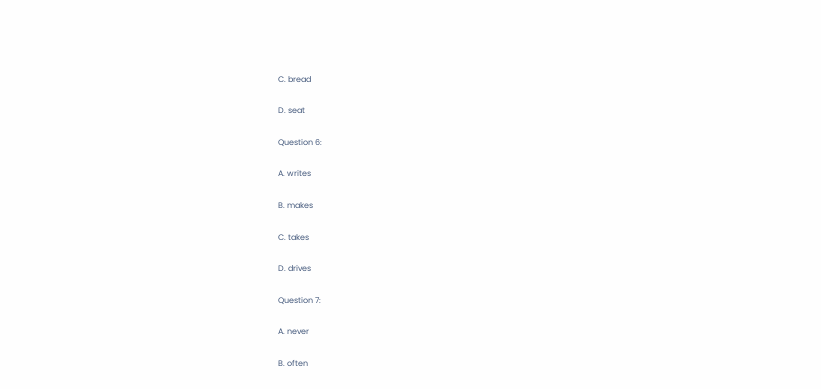C. bread

D. seat

Question 6:

A. writes

B. makes

C. takes

D. drives

Question 7:

A. never

B. often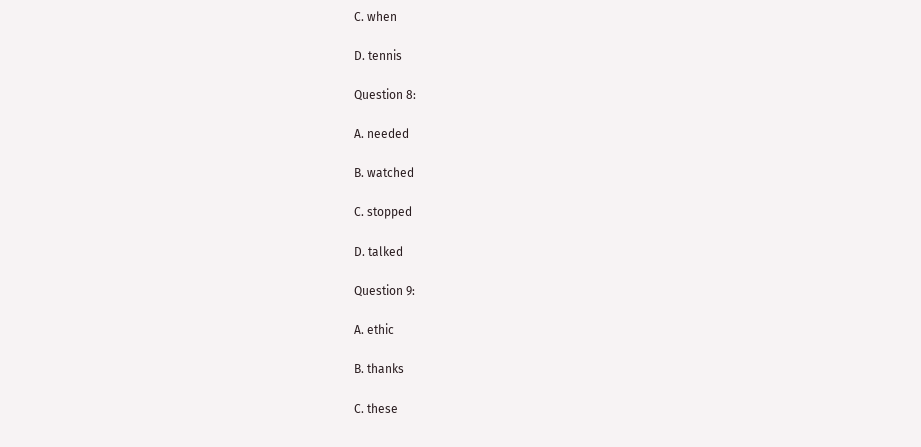C. when

D. tennis

Question 8:

A. needed

B. watched

C. stopped

D. talked

Question 9:

A. ethic

B. thanks

C. these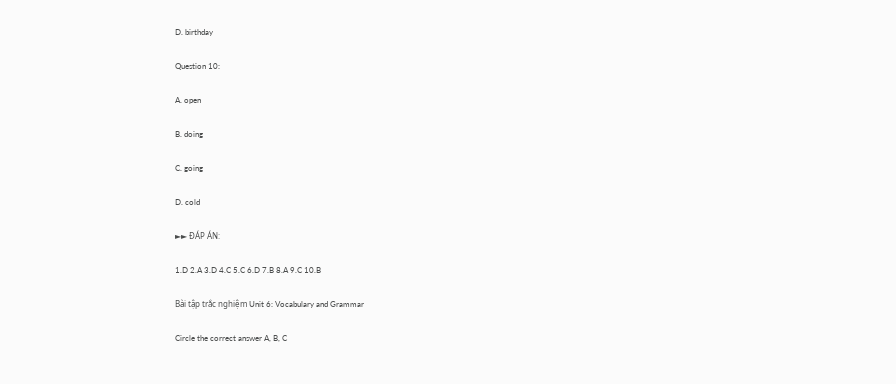D. birthday

Question 10:

A. open

B. doing

C. going

D. cold

►► ĐÁP ÁN:

1.D 2.A 3.D 4.C 5.C 6.D 7.B 8.A 9.C 10.B

Bài tập trắc nghiệm Unit 6: Vocabulary and Grammar

Circle the correct answer A, B, C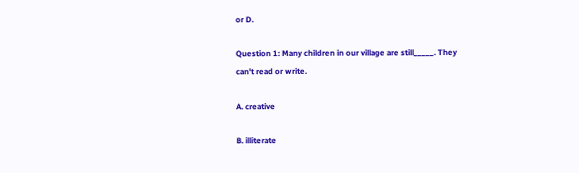or D.

Question 1: Many children in our village are still_____. They can't read or write.

A. creative

B. illiterate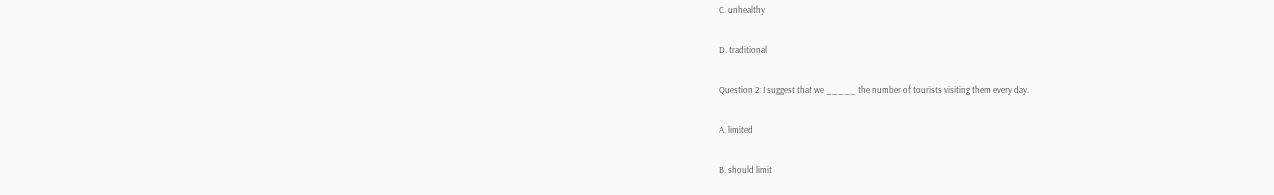C. unhealthy

D. traditional

Question 2: I suggest that we _____ the number of tourists visiting them every day.

A. limited

B. should limit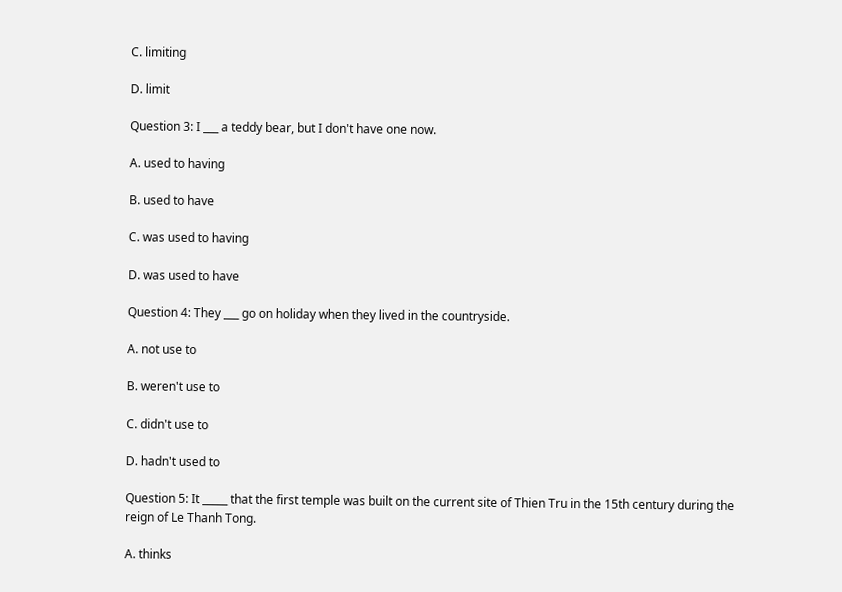C. limiting

D. limit

Question 3: I ___ a teddy bear, but I don't have one now.

A. used to having

B. used to have

C. was used to having

D. was used to have

Question 4: They ___ go on holiday when they lived in the countryside.

A. not use to

B. weren't use to

C. didn't use to

D. hadn't used to

Question 5: It _____ that the first temple was built on the current site of Thien Tru in the 15th century during the reign of Le Thanh Tong.

A. thinks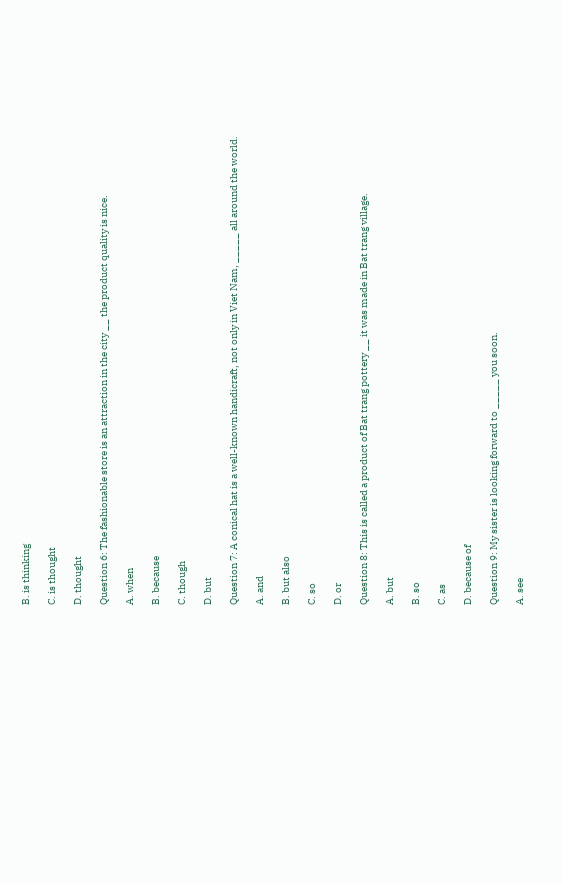B. is thinking

C. is thought

D. thought

Question 6: The fashionable store is an attraction in the city __ the product quality is nice.

A. when

B. because

C. though

D. but

Question 7: A conical hat is a well-known handicraft, not only in Viet Nam, _____ all around the world.

A. and

B. but also

C. so

D. or

Question 8: This is called a product of Bat trang pottery __ it was made in Bat trang village.

A. but

B. so

C. as

D. because of

Question 9: My sister is looking forward to _____ you soon.

A. see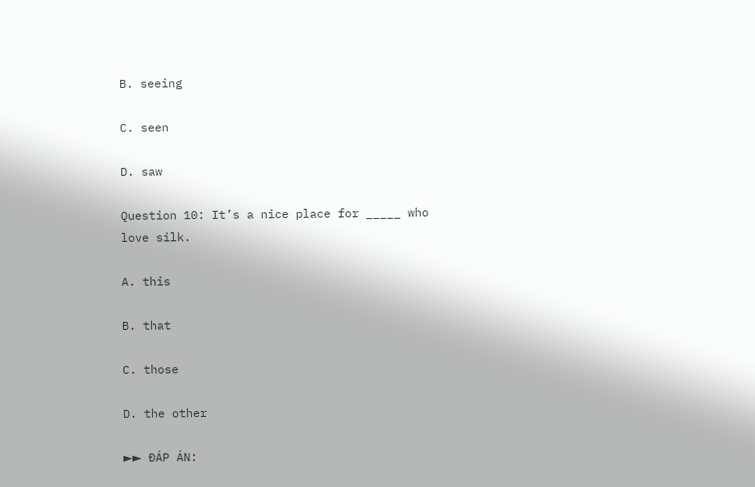B. seeing

C. seen

D. saw

Question 10: It’s a nice place for _____ who love silk.

A. this

B. that

C. those

D. the other

►► ĐÁP ÁN: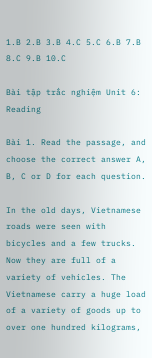1.B 2.B 3.B 4.C 5.C 6.B 7.B 8.C 9.B 10.C

Bài tập trắc nghiệm Unit 6: Reading

Bài 1. Read the passage, and choose the correct answer A, B, C or D for each question.

In the old days, Vietnamese roads were seen with bicycles and a few trucks. Now they are full of a variety of vehicles. The Vietnamese carry a huge load of a variety of goods up to over one hundred kilograms,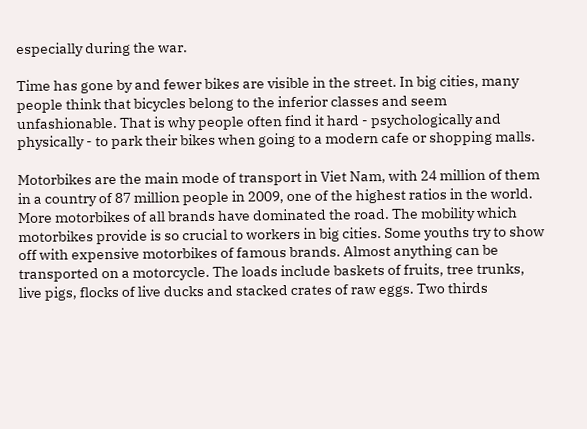especially during the war.

Time has gone by and fewer bikes are visible in the street. In big cities, many people think that bicycles belong to the inferior classes and seem unfashionable. That is why people often find it hard - psychologically and physically - to park their bikes when going to a modern cafe or shopping malls.

Motorbikes are the main mode of transport in Viet Nam, with 24 million of them in a country of 87 million people in 2009, one of the highest ratios in the world. More motorbikes of all brands have dominated the road. The mobility which motorbikes provide is so crucial to workers in big cities. Some youths try to show off with expensive motorbikes of famous brands. Almost anything can be transported on a motorcycle. The loads include baskets of fruits, tree trunks, live pigs, flocks of live ducks and stacked crates of raw eggs. Two thirds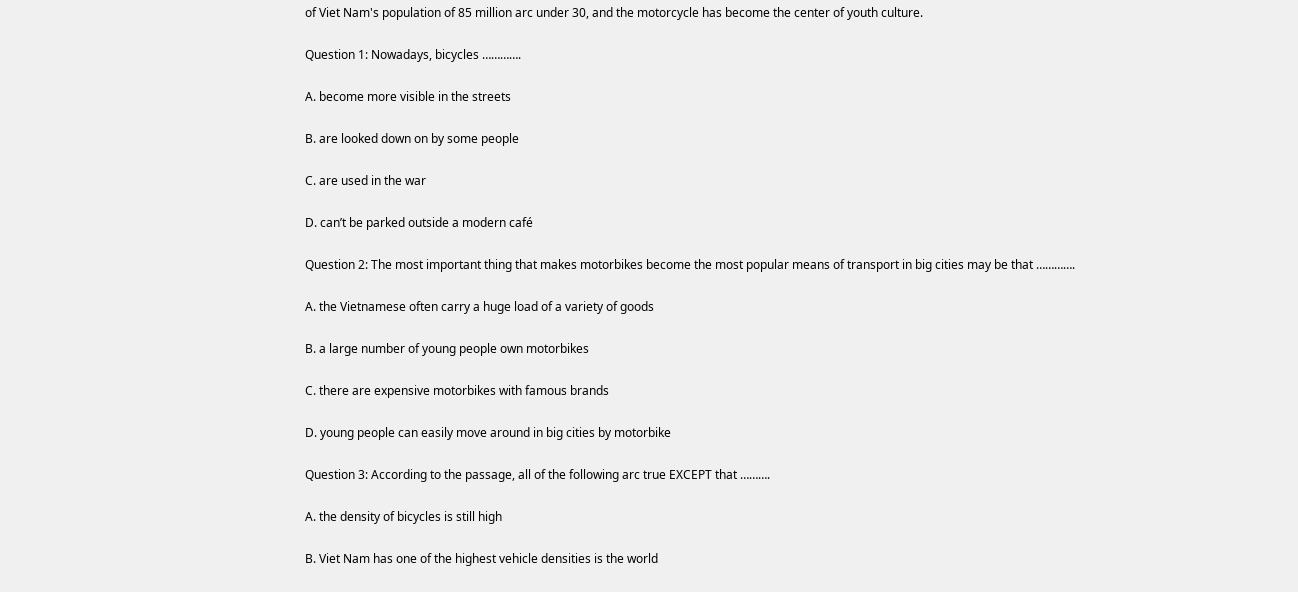of Viet Nam's population of 85 million arc under 30, and the motorcycle has become the center of youth culture.

Question 1: Nowadays, bicycles ………….

A. become more visible in the streets

B. are looked down on by some people

C. are used in the war

D. can’t be parked outside a modern café

Question 2: The most important thing that makes motorbikes become the most popular means of transport in big cities may be that ………….

A. the Vietnamese often carry a huge load of a variety of goods

B. a large number of young people own motorbikes

C. there are expensive motorbikes with famous brands

D. young people can easily move around in big cities by motorbike

Question 3: According to the passage, all of the following arc true EXCEPT that ……….

A. the density of bicycles is still high

B. Viet Nam has one of the highest vehicle densities is the world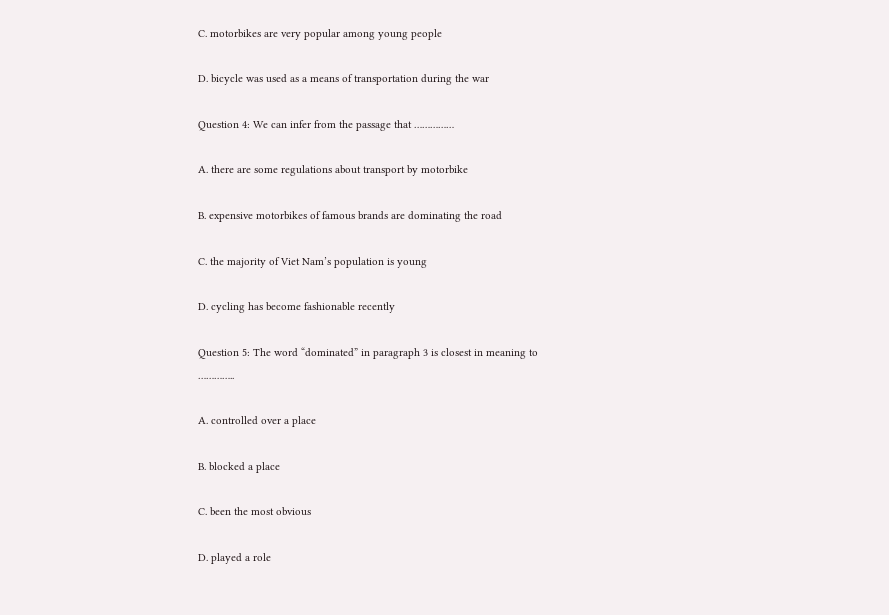C. motorbikes are very popular among young people

D. bicycle was used as a means of transportation during the war

Question 4: We can infer from the passage that ……………

A. there are some regulations about transport by motorbike

B. expensive motorbikes of famous brands are dominating the road

C. the majority of Viet Nam’s population is young

D. cycling has become fashionable recently

Question 5: The word “dominated” in paragraph 3 is closest in meaning to …………..

A. controlled over a place

B. blocked a place

C. been the most obvious

D. played a role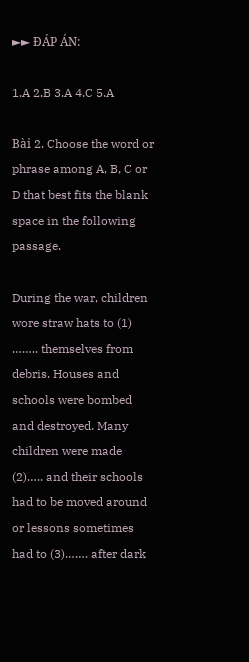►► ĐÁP ÁN:

1.A 2.B 3.A 4.C 5.A

Bài 2. Choose the word or phrase among A, B, C or D that best fits the blank space in the following passage.

During the war, children wore straw hats to (1) …….. themselves from debris. Houses and schools were bombed and destroyed. Many children were made (2)….. and their schools had to be moved around or lessons sometimes had to (3)……. after dark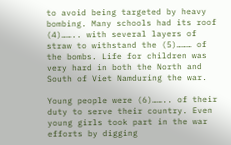to avoid being targeted by heavy bombing. Many schools had its roof (4)…….. with several layers of straw to withstand the (5)……… of the bombs. Life for children was very hard in both the North and South of Viet Namduring the war.

Young people were (6)…….. of their duty to serve their country. Even young girls took part in the war efforts by digging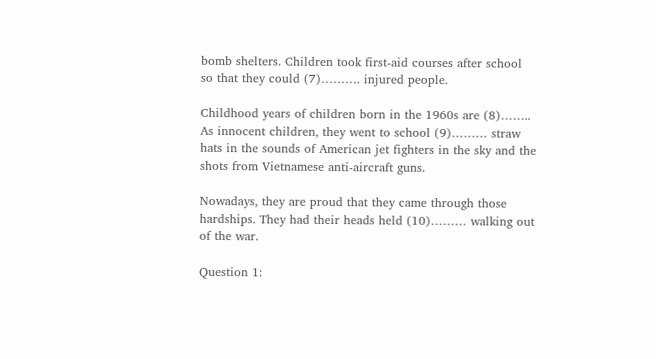bomb shelters. Children took first-aid courses after school so that they could (7)………. injured people.

Childhood years of children born in the 1960s are (8)…….. As innocent children, they went to school (9)……… straw hats in the sounds of American jet fighters in the sky and the shots from Vietnamese anti-aircraft guns.

Nowadays, they are proud that they came through those hardships. They had their heads held (10)……… walking out of the war.

Question 1: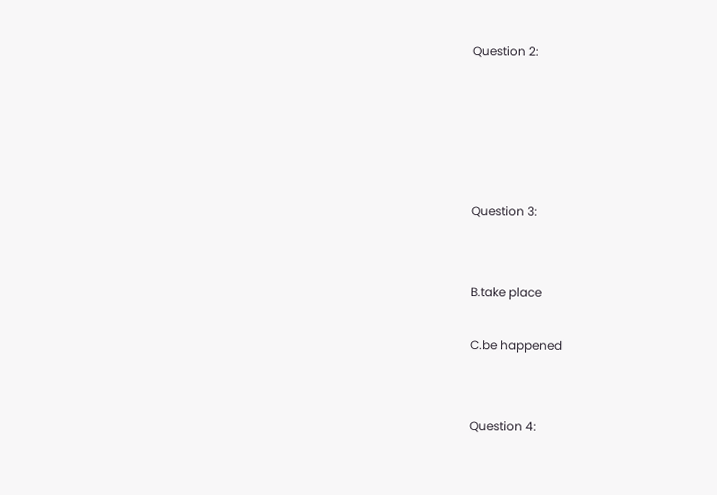Question 2:





Question 3:


B.take place

C.be happened


Question 4: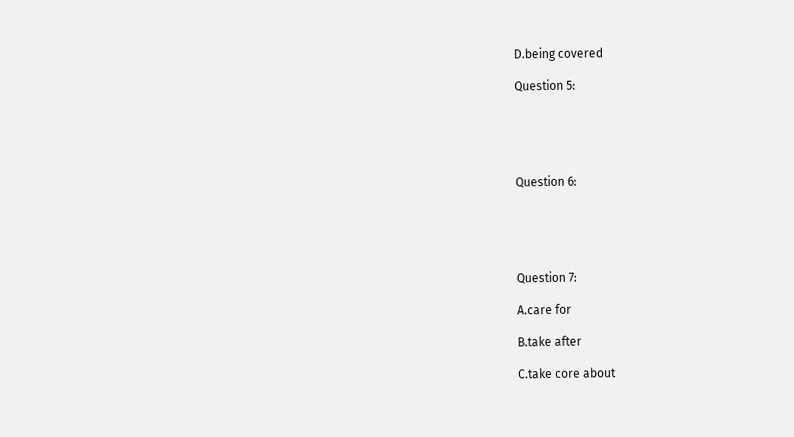D.being covered

Question 5:





Question 6:





Question 7:

A.care for

B.take after

C.take core about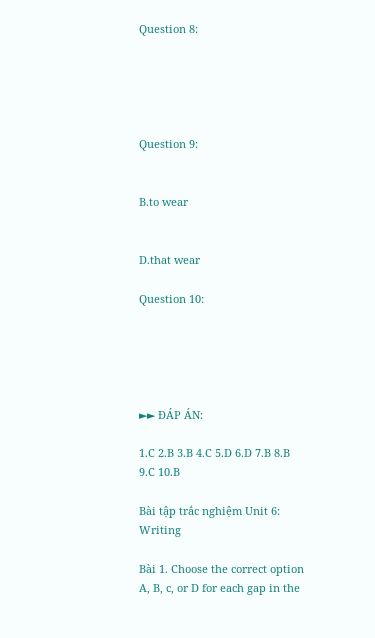Question 8:





Question 9:


B.to wear


D.that wear

Question 10:





►► ĐÁP ÁN:

1.C 2.B 3.B 4.C 5.D 6.D 7.B 8.B 9.C 10.B

Bài tập trắc nghiệm Unit 6: Writing

Bài 1. Choose the correct option A, B, c, or D for each gap in the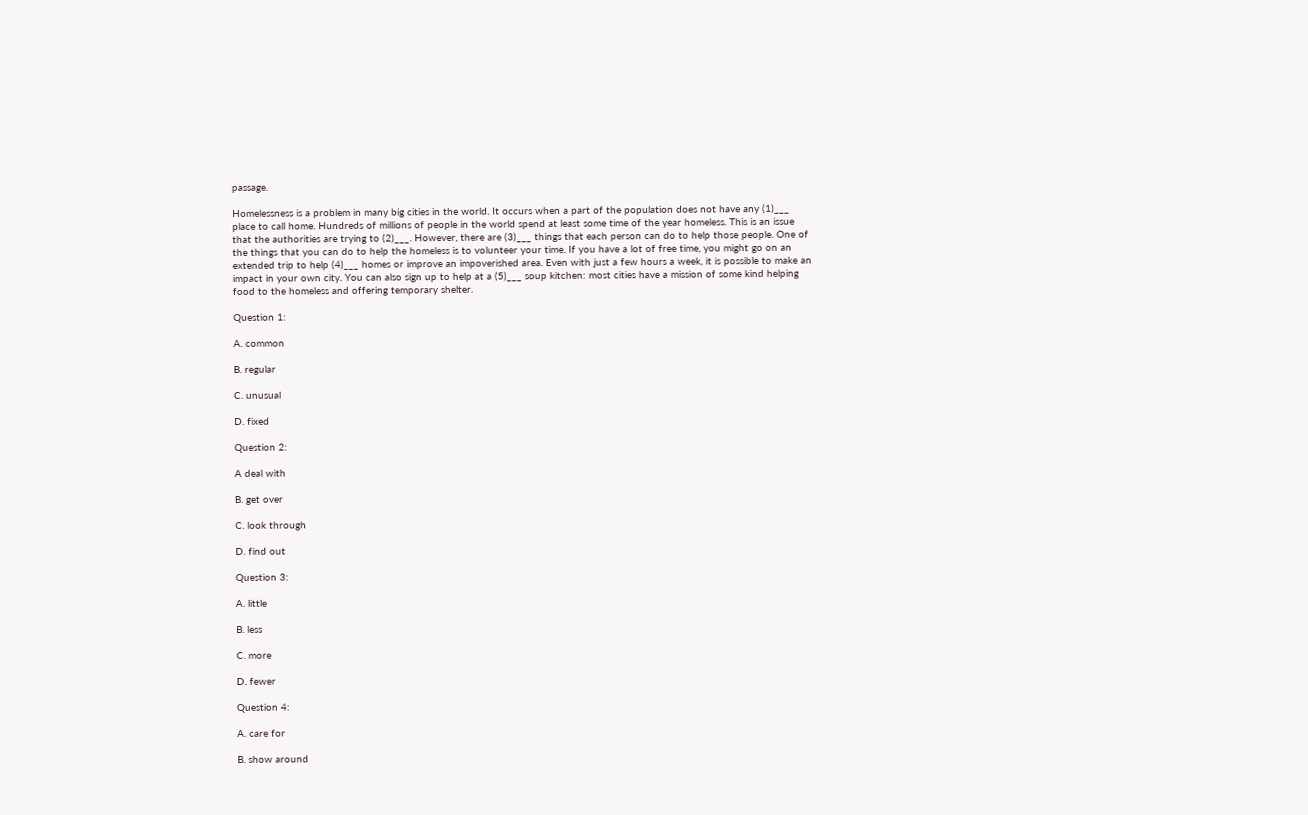passage.

Homelessness is a problem in many big cities in the world. It occurs when a part of the population does not have any (1)___ place to call home. Hundreds of millions of people in the world spend at least some time of the year homeless. This is an issue that the authorities are trying to (2)___. However, there are (3)___ things that each person can do to help those people. One of the things that you can do to help the homeless is to volunteer your time. If you have a lot of free time, you might go on an extended trip to help (4)___ homes or improve an impoverished area. Even with just a few hours a week, it is possible to make an impact in your own city. You can also sign up to help at a (5)___ soup kitchen: most cities have a mission of some kind helping food to the homeless and offering temporary shelter.

Question 1:

A. common

B. regular

C. unusual

D. fixed

Question 2:

A deal with

B. get over

C. look through

D. find out

Question 3:

A. little

B. less

C. more

D. fewer

Question 4:

A. care for

B. show around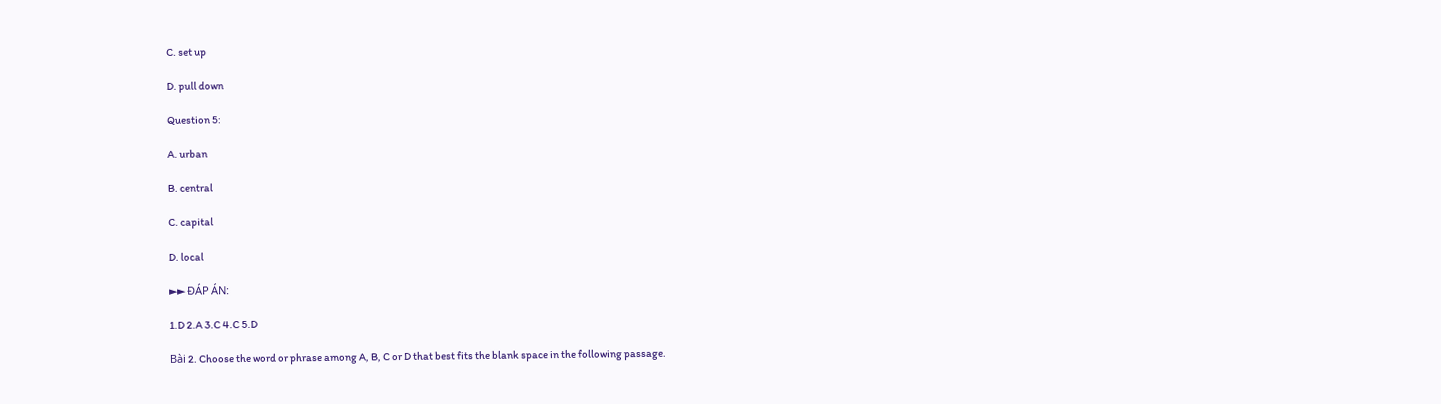C. set up

D. pull down

Question 5:

A. urban

B. central

C. capital

D. local

►► ĐÁP ÁN:

1.D 2.A 3.C 4.C 5.D

Bài 2. Choose the word or phrase among A, B, C or D that best fits the blank space in the following passage.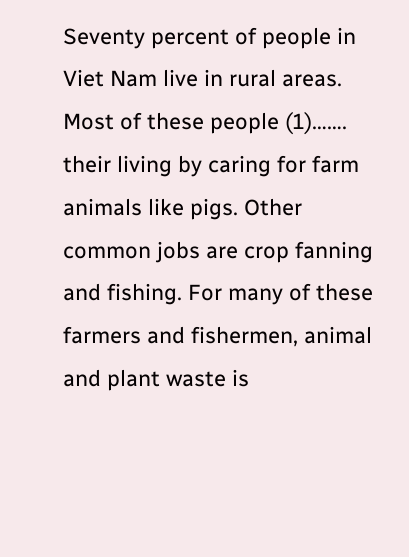Seventy percent of people in Viet Nam live in rural areas. Most of these people (1)……. their living by caring for farm animals like pigs. Other common jobs are crop fanning and fishing. For many of these farmers and fishermen, animal and plant waste is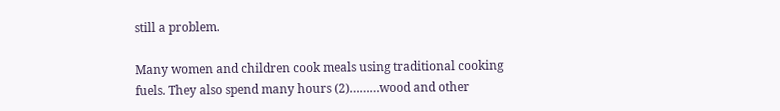still a problem.

Many women and children cook meals using traditional cooking fuels. They also spend many hours (2)………wood and other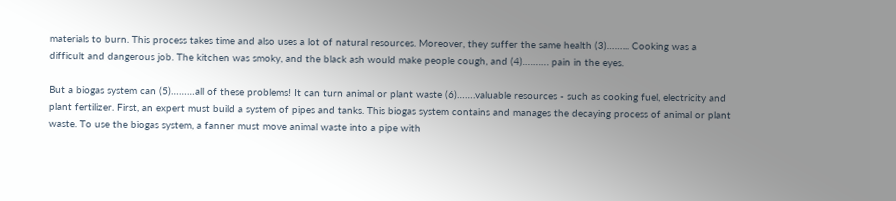materials to burn. This process takes time and also uses a lot of natural resources. Moreover, they suffer the same health (3)……... Cooking was a difficult and dangerous job. The kitchen was smoky, and the black ash would make people cough, and (4)………. pain in the eyes.

But a biogas system can (5)………all of these problems! It can turn animal or plant waste (6)…….valuable resources - such as cooking fuel, electricity and plant fertilizer. First, an expert must build a system of pipes and tanks. This biogas system contains and manages the decaying process of animal or plant waste. To use the biogas system, a fanner must move animal waste into a pipe with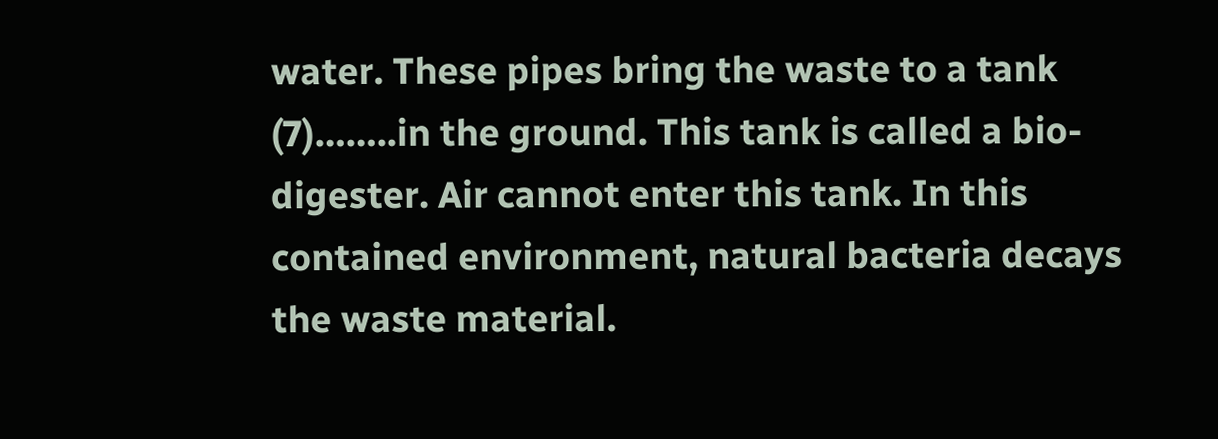water. These pipes bring the waste to a tank (7)……..in the ground. This tank is called a bio-digester. Air cannot enter this tank. In this contained environment, natural bacteria decays the waste material.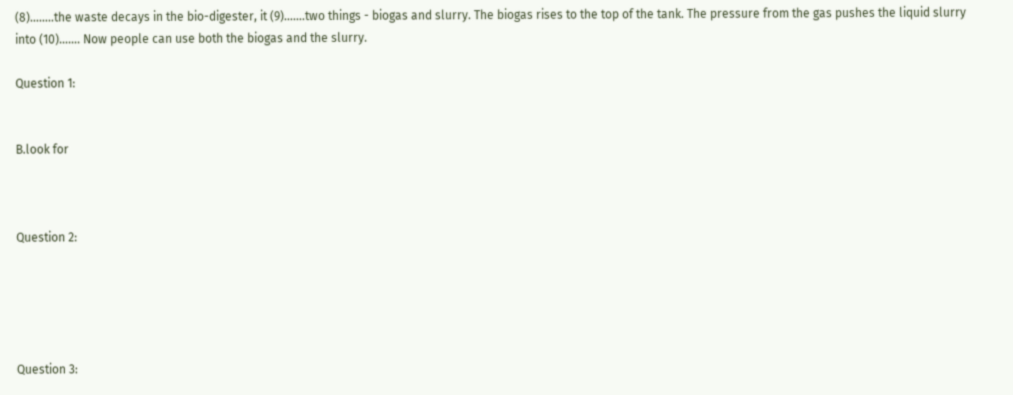(8)……..the waste decays in the bio-digester, it (9)…….two things - biogas and slurry. The biogas rises to the top of the tank. The pressure from the gas pushes the liquid slurry into (10)……. Now people can use both the biogas and the slurry.

Question 1:


B.look for



Question 2:





Question 3: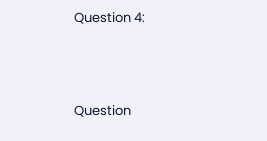Question 4:





Question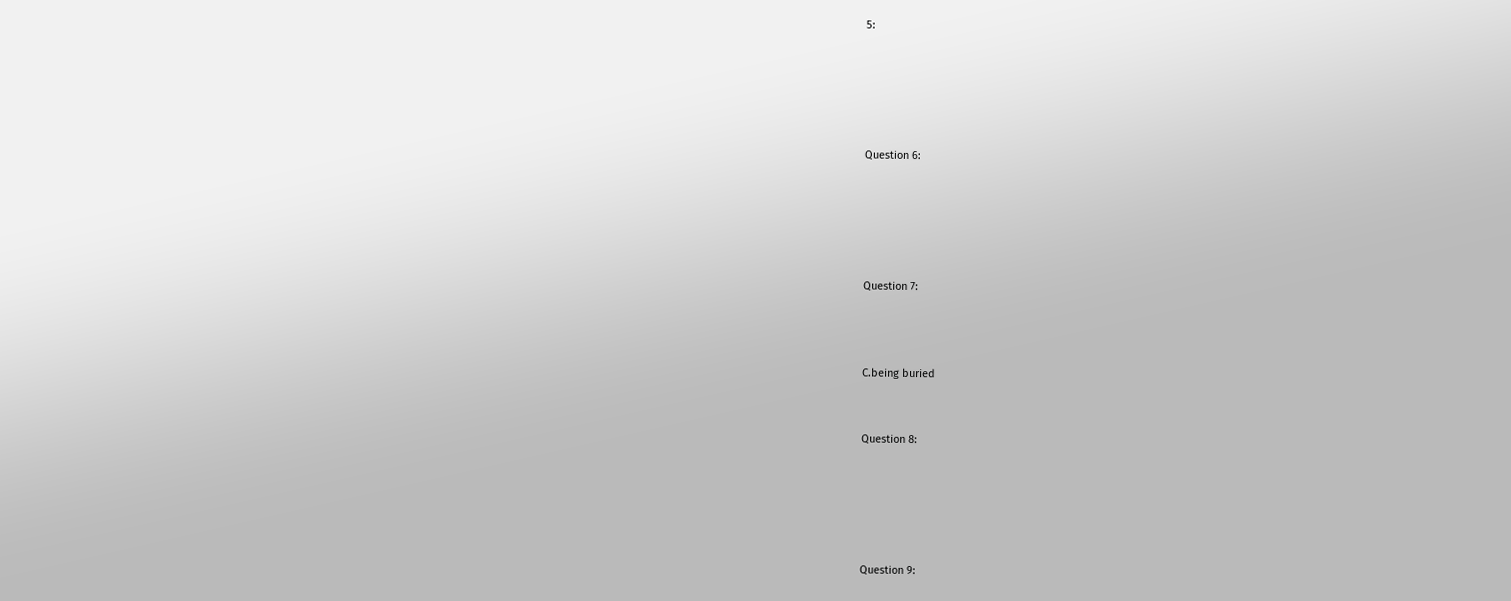5:





Question 6:





Question 7:



C.being buried


Question 8:





Question 9: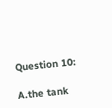Question 10:

A.the tank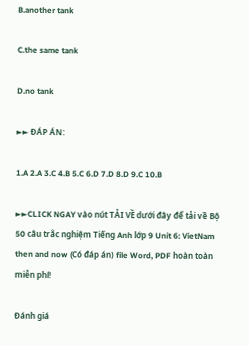B.another tank

C.the same tank

D.no tank

►► ĐÁP ÁN:

1.A 2.A 3.C 4.B 5.C 6.D 7.D 8.D 9.C 10.B

►►CLICK NGAY vào nút TẢI VỀ dưới đây để tải về Bộ 50 câu trắc nghiệm Tiếng Anh lớp 9 Unit 6: VietNam then and now (Có đáp án) file Word, PDF hoàn toàn miễn phí!

Đánh giá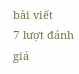bài viết
7 lượt đánh giá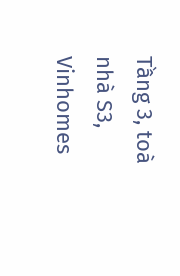Tầng 3, toà nhà S3, Vinhomes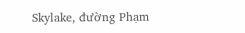Skylake, đường Phạm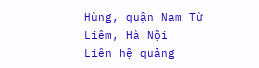Hùng, quận Nam Từ Liêm, Hà Nội
Liên hệ quảng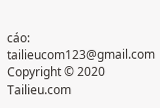cáo: tailieucom123@gmail.com
Copyright © 2020 Tailieu.com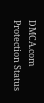DMCA.com Protection Status